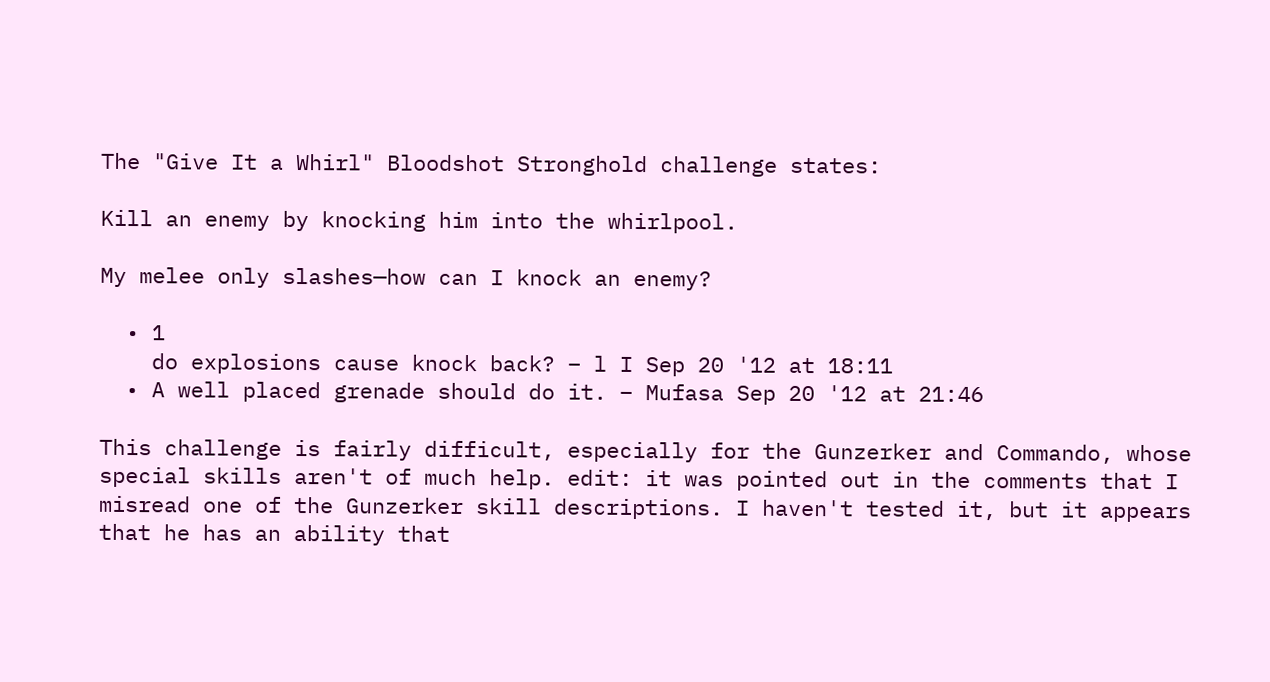The "Give It a Whirl" Bloodshot Stronghold challenge states:

Kill an enemy by knocking him into the whirlpool.

My melee only slashes—how can I knock an enemy?

  • 1
    do explosions cause knock back? – l I Sep 20 '12 at 18:11
  • A well placed grenade should do it. – Mufasa Sep 20 '12 at 21:46

This challenge is fairly difficult, especially for the Gunzerker and Commando, whose special skills aren't of much help. edit: it was pointed out in the comments that I misread one of the Gunzerker skill descriptions. I haven't tested it, but it appears that he has an ability that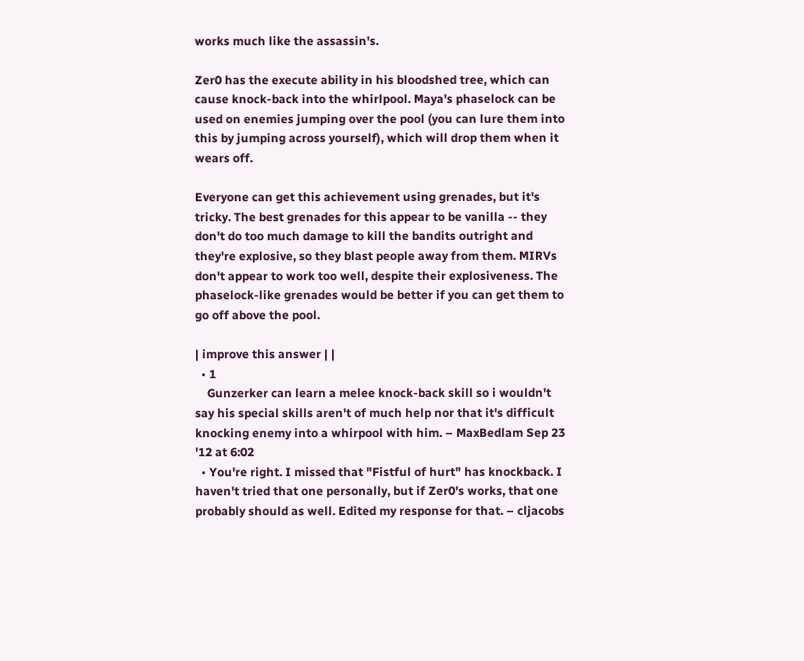works much like the assassin's.

Zer0 has the execute ability in his bloodshed tree, which can cause knock-back into the whirlpool. Maya's phaselock can be used on enemies jumping over the pool (you can lure them into this by jumping across yourself), which will drop them when it wears off.

Everyone can get this achievement using grenades, but it's tricky. The best grenades for this appear to be vanilla -- they don't do too much damage to kill the bandits outright and they're explosive, so they blast people away from them. MIRVs don't appear to work too well, despite their explosiveness. The phaselock-like grenades would be better if you can get them to go off above the pool.

| improve this answer | |
  • 1
    Gunzerker can learn a melee knock-back skill so i wouldn't say his special skills aren't of much help nor that it's difficult knocking enemy into a whirpool with him. – MaxBedlam Sep 23 '12 at 6:02
  • You're right. I missed that "Fistful of hurt" has knockback. I haven't tried that one personally, but if Zer0's works, that one probably should as well. Edited my response for that. – cljacobs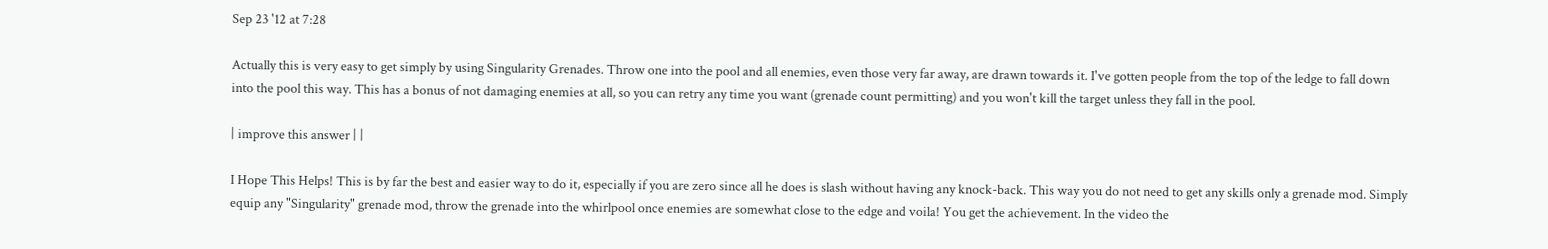Sep 23 '12 at 7:28

Actually this is very easy to get simply by using Singularity Grenades. Throw one into the pool and all enemies, even those very far away, are drawn towards it. I've gotten people from the top of the ledge to fall down into the pool this way. This has a bonus of not damaging enemies at all, so you can retry any time you want (grenade count permitting) and you won't kill the target unless they fall in the pool.

| improve this answer | |

I Hope This Helps! This is by far the best and easier way to do it, especially if you are zero since all he does is slash without having any knock-back. This way you do not need to get any skills only a grenade mod. Simply equip any "Singularity" grenade mod, throw the grenade into the whirlpool once enemies are somewhat close to the edge and voila! You get the achievement. In the video the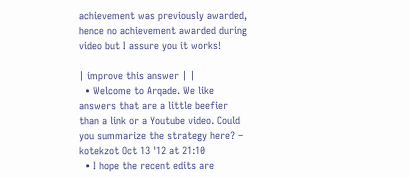achievement was previously awarded, hence no achievement awarded during video but I assure you it works!

| improve this answer | |
  • Welcome to Arqade. We like answers that are a little beefier than a link or a Youtube video. Could you summarize the strategy here? – kotekzot Oct 13 '12 at 21:10
  • I hope the recent edits are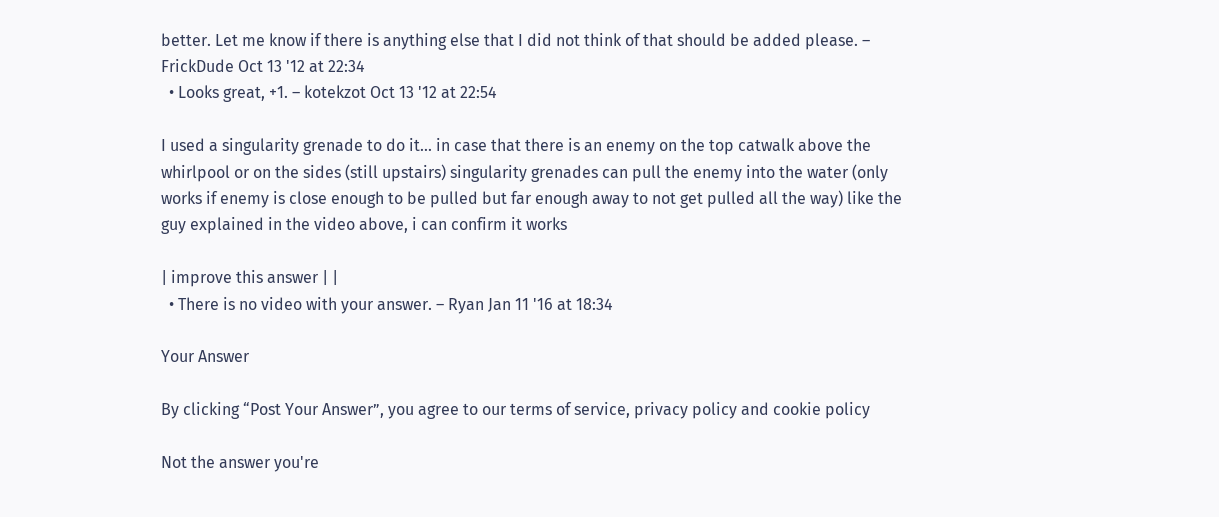better. Let me know if there is anything else that I did not think of that should be added please. – FrickDude Oct 13 '12 at 22:34
  • Looks great, +1. – kotekzot Oct 13 '12 at 22:54

I used a singularity grenade to do it... in case that there is an enemy on the top catwalk above the whirlpool or on the sides (still upstairs) singularity grenades can pull the enemy into the water (only works if enemy is close enough to be pulled but far enough away to not get pulled all the way) like the guy explained in the video above, i can confirm it works

| improve this answer | |
  • There is no video with your answer. – Ryan Jan 11 '16 at 18:34

Your Answer

By clicking “Post Your Answer”, you agree to our terms of service, privacy policy and cookie policy

Not the answer you're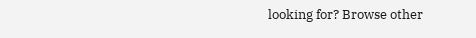looking for? Browse other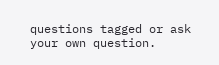questions tagged or ask your own question.